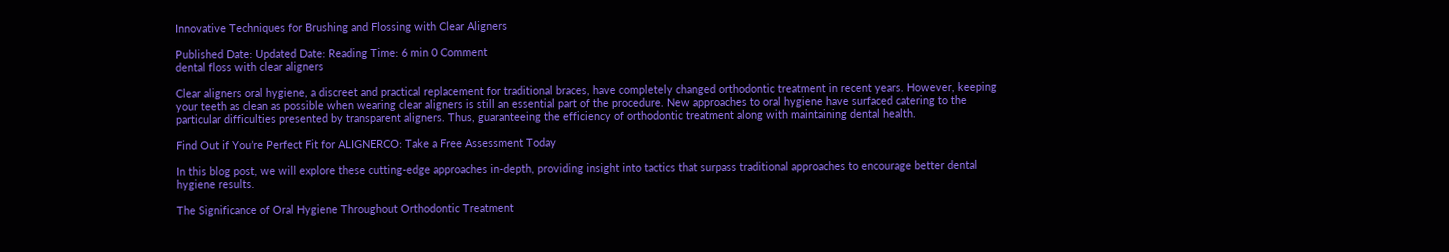Innovative Techniques for Brushing and Flossing with Clear Aligners

Published Date: Updated Date: Reading Time: 6 min 0 Comment
dental floss with clear aligners

Clear aligners oral hygiene, a discreet and practical replacement for traditional braces, have completely changed orthodontic treatment in recent years. However, keeping your teeth as clean as possible when wearing clear aligners is still an essential part of the procedure. New approaches to oral hygiene have surfaced catering to the particular difficulties presented by transparent aligners. Thus, guaranteeing the efficiency of orthodontic treatment along with maintaining dental health.

Find Out if You’re Perfect Fit for ALIGNERCO: Take a Free Assessment Today

In this blog post, we will explore these cutting-edge approaches in-depth, providing insight into tactics that surpass traditional approaches to encourage better dental hygiene results.

The Significance of Oral Hygiene Throughout Orthodontic Treatment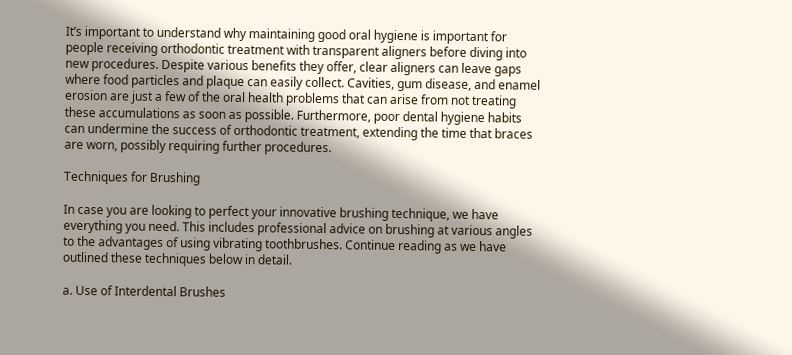It’s important to understand why maintaining good oral hygiene is important for people receiving orthodontic treatment with transparent aligners before diving into new procedures. Despite various benefits they offer, clear aligners can leave gaps where food particles and plaque can easily collect. Cavities, gum disease, and enamel erosion are just a few of the oral health problems that can arise from not treating these accumulations as soon as possible. Furthermore, poor dental hygiene habits can undermine the success of orthodontic treatment, extending the time that braces are worn, possibly requiring further procedures.

Techniques for Brushing

In case you are looking to perfect your innovative brushing technique, we have everything you need. This includes professional advice on brushing at various angles to the advantages of using vibrating toothbrushes. Continue reading as we have outlined these techniques below in detail.

a. Use of Interdental Brushes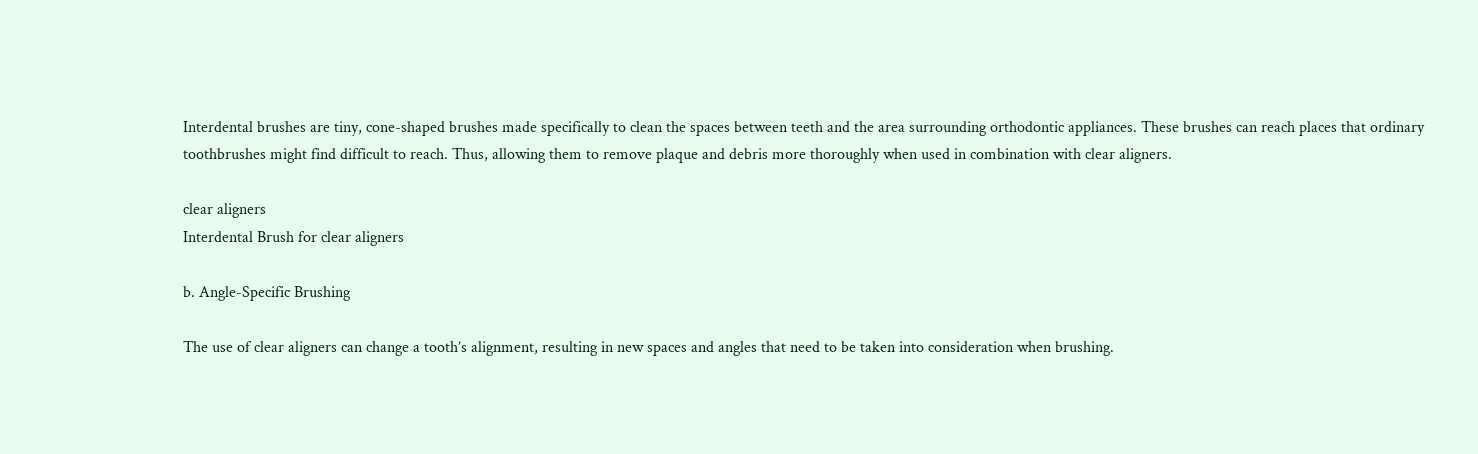Interdental brushes are tiny, cone-shaped brushes made specifically to clean the spaces between teeth and the area surrounding orthodontic appliances. These brushes can reach places that ordinary toothbrushes might find difficult to reach. Thus, allowing them to remove plaque and debris more thoroughly when used in combination with clear aligners.

clear aligners
Interdental Brush for clear aligners

b. Angle-Specific Brushing

The use of clear aligners can change a tooth’s alignment, resulting in new spaces and angles that need to be taken into consideration when brushing.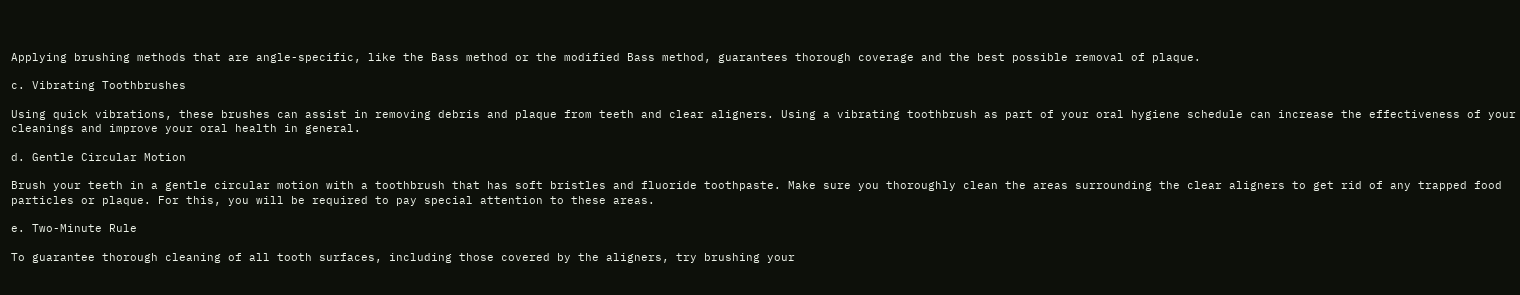Applying brushing methods that are angle-specific, like the Bass method or the modified Bass method, guarantees thorough coverage and the best possible removal of plaque.

c. Vibrating Toothbrushes

Using quick vibrations, these brushes can assist in removing debris and plaque from teeth and clear aligners. Using a vibrating toothbrush as part of your oral hygiene schedule can increase the effectiveness of your cleanings and improve your oral health in general.

d. Gentle Circular Motion

Brush your teeth in a gentle circular motion with a toothbrush that has soft bristles and fluoride toothpaste. Make sure you thoroughly clean the areas surrounding the clear aligners to get rid of any trapped food particles or plaque. For this, you will be required to pay special attention to these areas.

e. Two-Minute Rule

To guarantee thorough cleaning of all tooth surfaces, including those covered by the aligners, try brushing your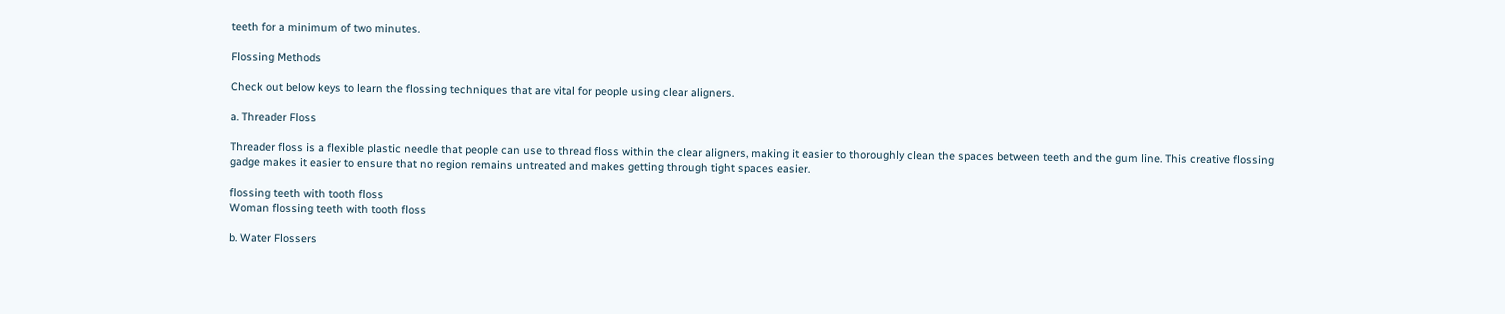teeth for a minimum of two minutes.

Flossing Methods

Check out below keys to learn the flossing techniques that are vital for people using clear aligners.

a. Threader Floss

Threader floss is a flexible plastic needle that people can use to thread floss within the clear aligners, making it easier to thoroughly clean the spaces between teeth and the gum line. This creative flossing gadge makes it easier to ensure that no region remains untreated and makes getting through tight spaces easier.

flossing teeth with tooth floss
Woman flossing teeth with tooth floss

b. Water Flossers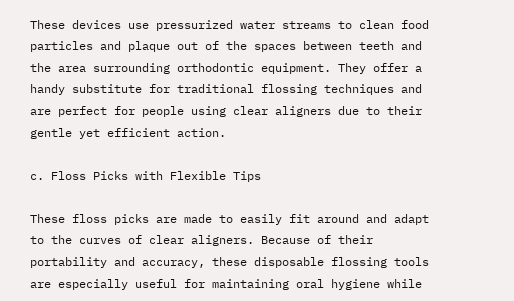These devices use pressurized water streams to clean food particles and plaque out of the spaces between teeth and the area surrounding orthodontic equipment. They offer a handy substitute for traditional flossing techniques and are perfect for people using clear aligners due to their gentle yet efficient action.

c. Floss Picks with Flexible Tips

These floss picks are made to easily fit around and adapt to the curves of clear aligners. Because of their portability and accuracy, these disposable flossing tools are especially useful for maintaining oral hygiene while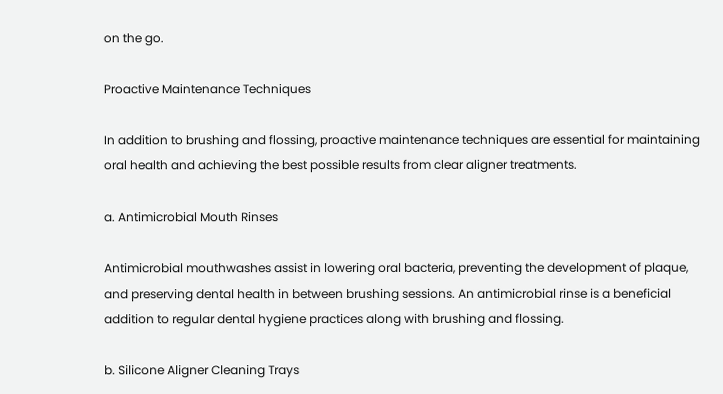on the go.

Proactive Maintenance Techniques

In addition to brushing and flossing, proactive maintenance techniques are essential for maintaining oral health and achieving the best possible results from clear aligner treatments.

a. Antimicrobial Mouth Rinses

Antimicrobial mouthwashes assist in lowering oral bacteria, preventing the development of plaque, and preserving dental health in between brushing sessions. An antimicrobial rinse is a beneficial addition to regular dental hygiene practices along with brushing and flossing.

b. Silicone Aligner Cleaning Trays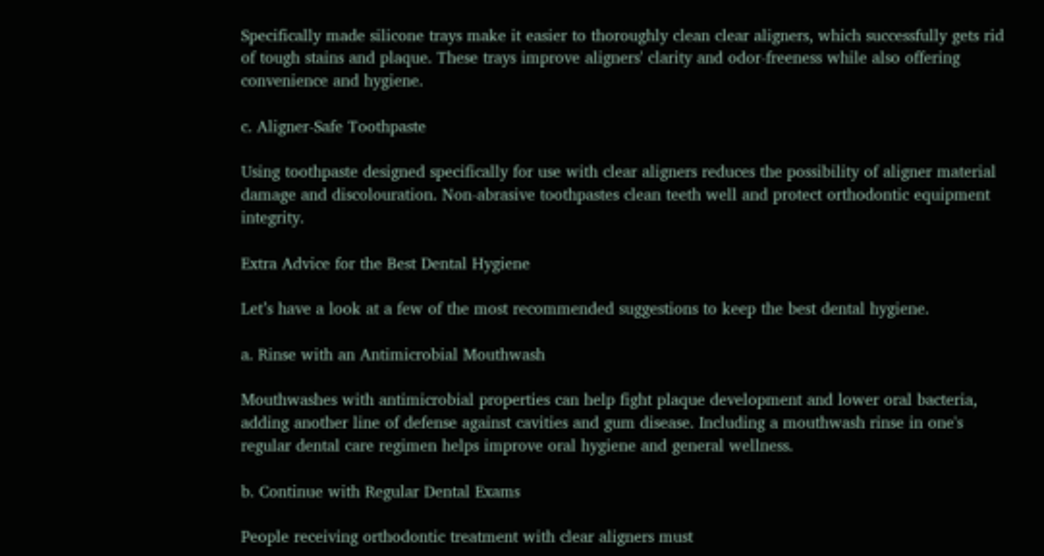Specifically made silicone trays make it easier to thoroughly clean clear aligners, which successfully gets rid of tough stains and plaque. These trays improve aligners' clarity and odor-freeness while also offering convenience and hygiene.

c. Aligner-Safe Toothpaste

Using toothpaste designed specifically for use with clear aligners reduces the possibility of aligner material damage and discolouration. Non-abrasive toothpastes clean teeth well and protect orthodontic equipment integrity.

Extra Advice for the Best Dental Hygiene

Let’s have a look at a few of the most recommended suggestions to keep the best dental hygiene.

a. Rinse with an Antimicrobial Mouthwash

Mouthwashes with antimicrobial properties can help fight plaque development and lower oral bacteria, adding another line of defense against cavities and gum disease. Including a mouthwash rinse in one's regular dental care regimen helps improve oral hygiene and general wellness.

b. Continue with Regular Dental Exams

People receiving orthodontic treatment with clear aligners must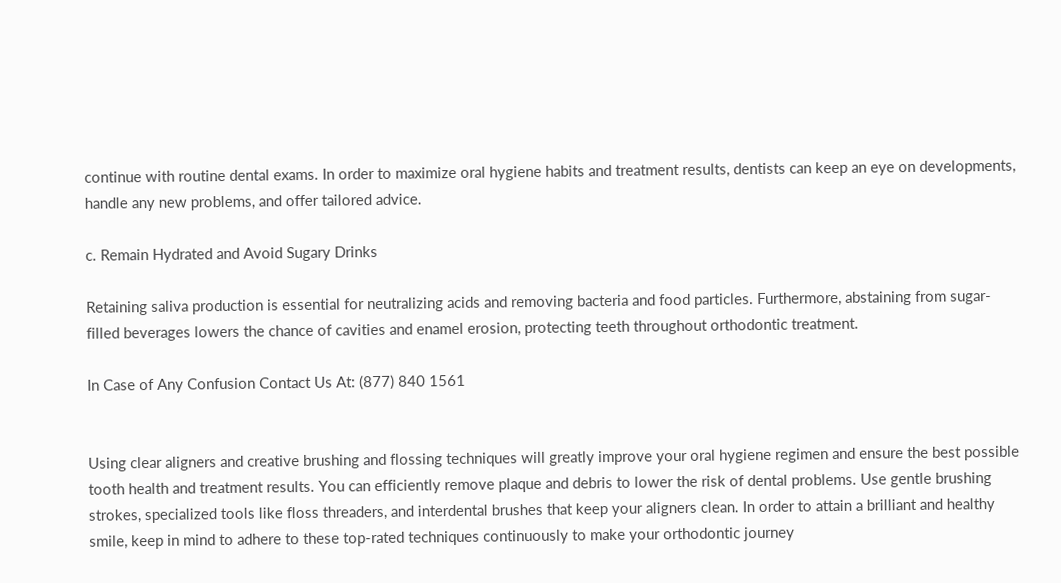continue with routine dental exams. In order to maximize oral hygiene habits and treatment results, dentists can keep an eye on developments, handle any new problems, and offer tailored advice.

c. Remain Hydrated and Avoid Sugary Drinks

Retaining saliva production is essential for neutralizing acids and removing bacteria and food particles. Furthermore, abstaining from sugar-filled beverages lowers the chance of cavities and enamel erosion, protecting teeth throughout orthodontic treatment.

In Case of Any Confusion Contact Us At: (877) 840 1561


Using clear aligners and creative brushing and flossing techniques will greatly improve your oral hygiene regimen and ensure the best possible tooth health and treatment results. You can efficiently remove plaque and debris to lower the risk of dental problems. Use gentle brushing strokes, specialized tools like floss threaders, and interdental brushes that keep your aligners clean. In order to attain a brilliant and healthy smile, keep in mind to adhere to these top-rated techniques continuously to make your orthodontic journey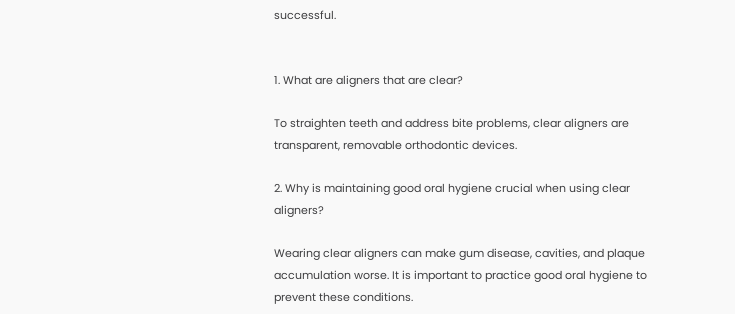successful.


1. What are aligners that are clear?

To straighten teeth and address bite problems, clear aligners are transparent, removable orthodontic devices.

2. Why is maintaining good oral hygiene crucial when using clear aligners?

Wearing clear aligners can make gum disease, cavities, and plaque accumulation worse. It is important to practice good oral hygiene to prevent these conditions.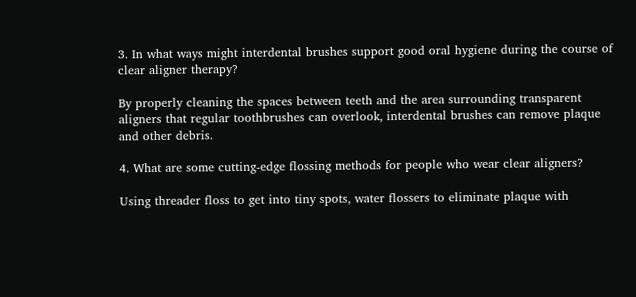3. In what ways might interdental brushes support good oral hygiene during the course of clear aligner therapy?

By properly cleaning the spaces between teeth and the area surrounding transparent aligners that regular toothbrushes can overlook, interdental brushes can remove plaque and other debris.

4. What are some cutting-edge flossing methods for people who wear clear aligners?

Using threader floss to get into tiny spots, water flossers to eliminate plaque with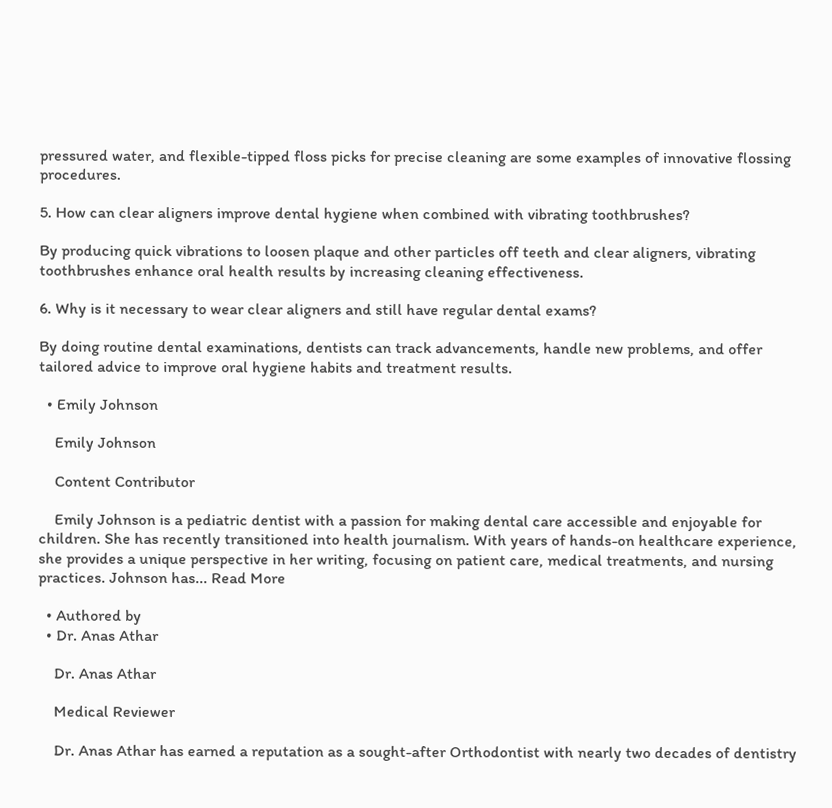pressured water, and flexible-tipped floss picks for precise cleaning are some examples of innovative flossing procedures.

5. How can clear aligners improve dental hygiene when combined with vibrating toothbrushes?

By producing quick vibrations to loosen plaque and other particles off teeth and clear aligners, vibrating toothbrushes enhance oral health results by increasing cleaning effectiveness.

6. Why is it necessary to wear clear aligners and still have regular dental exams?

By doing routine dental examinations, dentists can track advancements, handle new problems, and offer tailored advice to improve oral hygiene habits and treatment results.

  • Emily Johnson

    Emily Johnson

    Content Contributor

    Emily Johnson is a pediatric dentist with a passion for making dental care accessible and enjoyable for children. She has recently transitioned into health journalism. With years of hands-on healthcare experience, she provides a unique perspective in her writing, focusing on patient care, medical treatments, and nursing practices. Johnson has... Read More

  • Authored by
  • Dr. Anas Athar

    Dr. Anas Athar

    Medical Reviewer

    Dr. Anas Athar has earned a reputation as a sought-after Orthodontist with nearly two decades of dentistry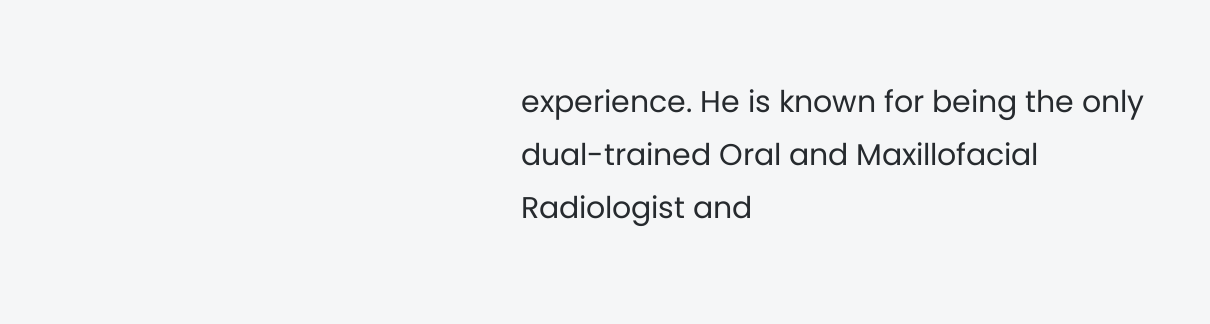experience. He is known for being the only dual-trained Oral and Maxillofacial Radiologist and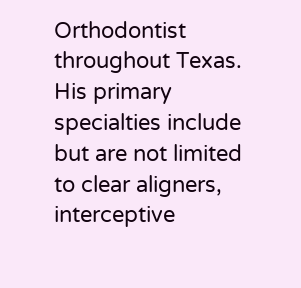Orthodontist throughout Texas. His primary specialties include but are not limited to clear aligners, interceptive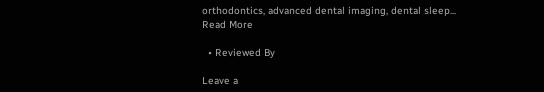orthodontics, advanced dental imaging, dental sleep... Read More

  • Reviewed By

Leave a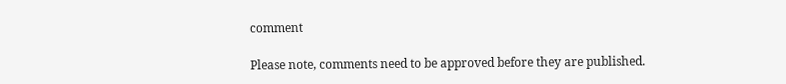comment

Please note, comments need to be approved before they are published.